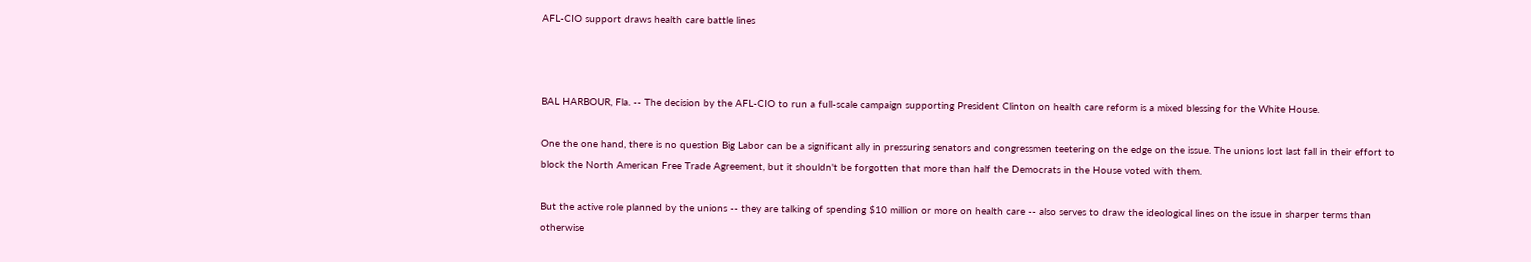AFL-CIO support draws health care battle lines



BAL HARBOUR, Fla. -- The decision by the AFL-CIO to run a full-scale campaign supporting President Clinton on health care reform is a mixed blessing for the White House.

One the one hand, there is no question Big Labor can be a significant ally in pressuring senators and congressmen teetering on the edge on the issue. The unions lost last fall in their effort to block the North American Free Trade Agreement, but it shouldn't be forgotten that more than half the Democrats in the House voted with them.

But the active role planned by the unions -- they are talking of spending $10 million or more on health care -- also serves to draw the ideological lines on the issue in sharper terms than otherwise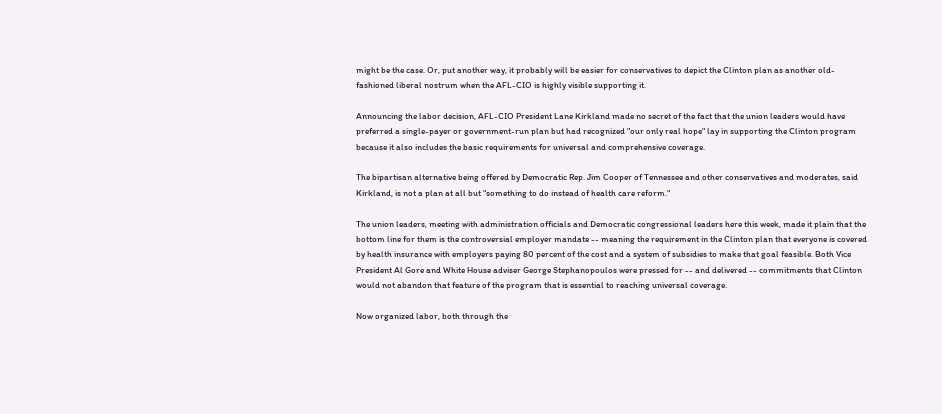might be the case. Or, put another way, it probably will be easier for conservatives to depict the Clinton plan as another old-fashioned liberal nostrum when the AFL-CIO is highly visible supporting it.

Announcing the labor decision, AFL-CIO President Lane Kirkland made no secret of the fact that the union leaders would have preferred a single-payer or government-run plan but had recognized "our only real hope" lay in supporting the Clinton program because it also includes the basic requirements for universal and comprehensive coverage.

The bipartisan alternative being offered by Democratic Rep. Jim Cooper of Tennessee and other conservatives and moderates, said Kirkland, is not a plan at all but "something to do instead of health care reform."

The union leaders, meeting with administration officials and Democratic congressional leaders here this week, made it plain that the bottom line for them is the controversial employer mandate -- meaning the requirement in the Clinton plan that everyone is covered by health insurance with employers paying 80 percent of the cost and a system of subsidies to make that goal feasible. Both Vice President Al Gore and White House adviser George Stephanopoulos were pressed for -- and delivered -- commitments that Clinton would not abandon that feature of the program that is essential to reaching universal coverage.

Now organized labor, both through the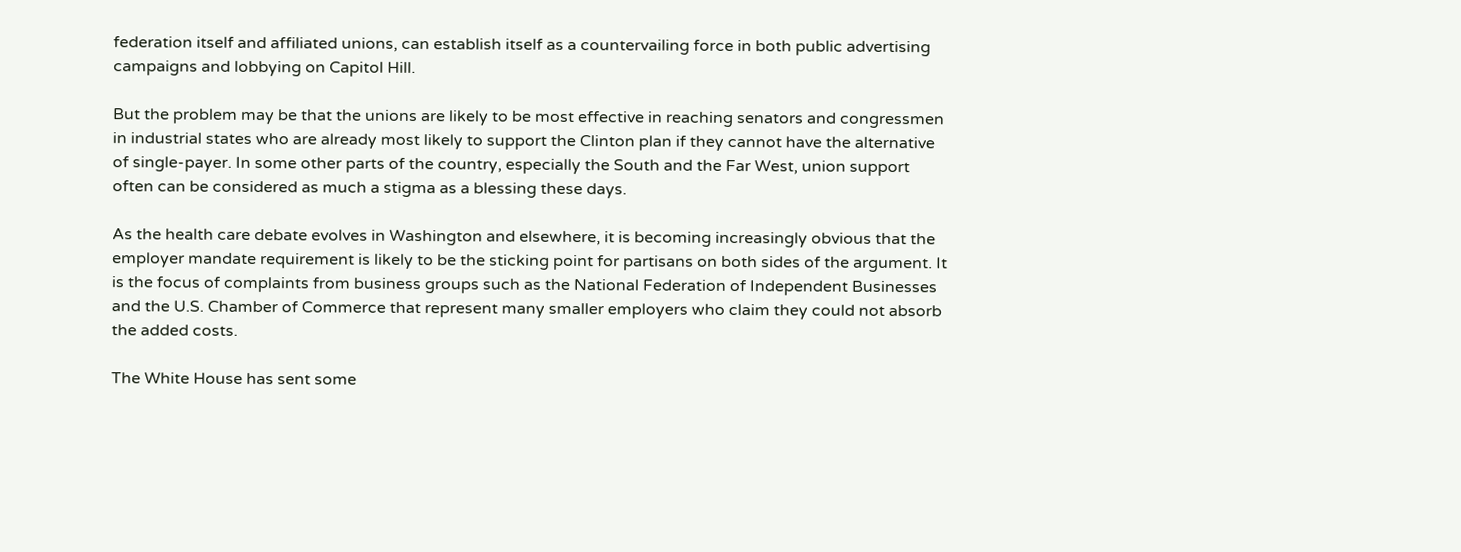federation itself and affiliated unions, can establish itself as a countervailing force in both public advertising campaigns and lobbying on Capitol Hill.

But the problem may be that the unions are likely to be most effective in reaching senators and congressmen in industrial states who are already most likely to support the Clinton plan if they cannot have the alternative of single-payer. In some other parts of the country, especially the South and the Far West, union support often can be considered as much a stigma as a blessing these days.

As the health care debate evolves in Washington and elsewhere, it is becoming increasingly obvious that the employer mandate requirement is likely to be the sticking point for partisans on both sides of the argument. It is the focus of complaints from business groups such as the National Federation of Independent Businesses and the U.S. Chamber of Commerce that represent many smaller employers who claim they could not absorb the added costs.

The White House has sent some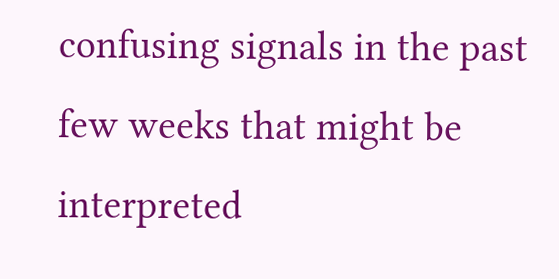confusing signals in the past few weeks that might be interpreted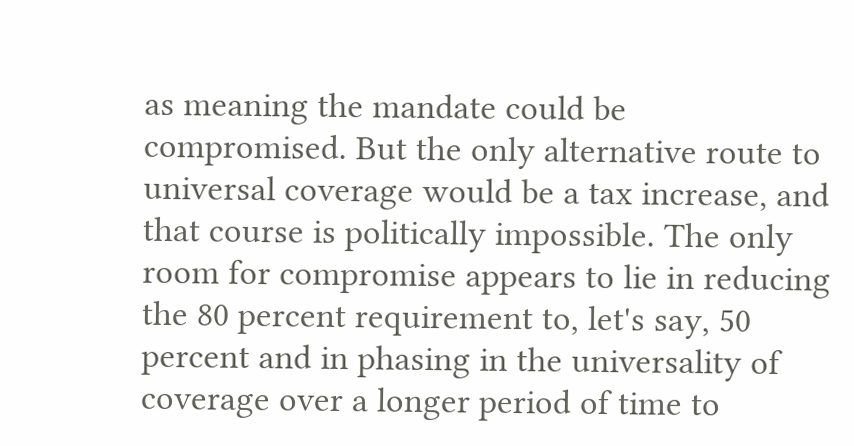as meaning the mandate could be compromised. But the only alternative route to universal coverage would be a tax increase, and that course is politically impossible. The only room for compromise appears to lie in reducing the 80 percent requirement to, let's say, 50 percent and in phasing in the universality of coverage over a longer period of time to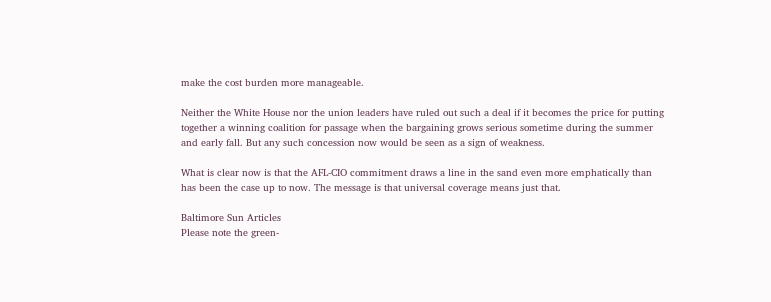make the cost burden more manageable.

Neither the White House nor the union leaders have ruled out such a deal if it becomes the price for putting together a winning coalition for passage when the bargaining grows serious sometime during the summer and early fall. But any such concession now would be seen as a sign of weakness.

What is clear now is that the AFL-CIO commitment draws a line in the sand even more emphatically than has been the case up to now. The message is that universal coverage means just that.

Baltimore Sun Articles
Please note the green-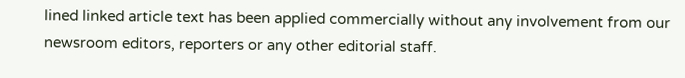lined linked article text has been applied commercially without any involvement from our newsroom editors, reporters or any other editorial staff.